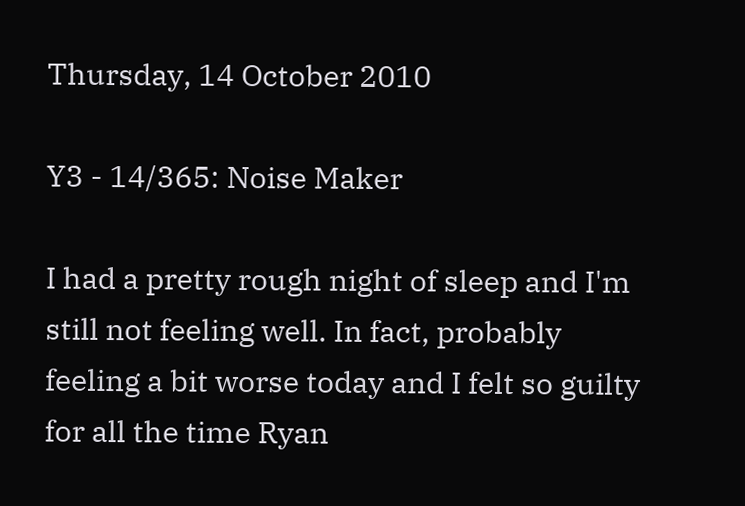Thursday, 14 October 2010

Y3 - 14/365: Noise Maker

I had a pretty rough night of sleep and I'm still not feeling well. In fact, probably feeling a bit worse today and I felt so guilty for all the time Ryan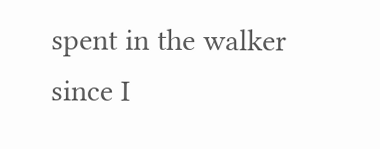spent in the walker since I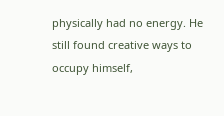physically had no energy. He still found creative ways to occupy himself,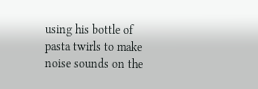using his bottle of pasta twirls to make noise sounds on the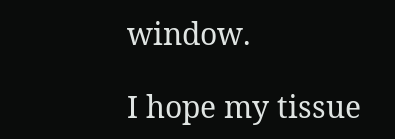window.

I hope my tissue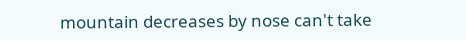mountain decreases by nose can't take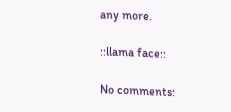any more.

::llama face::

No comments: